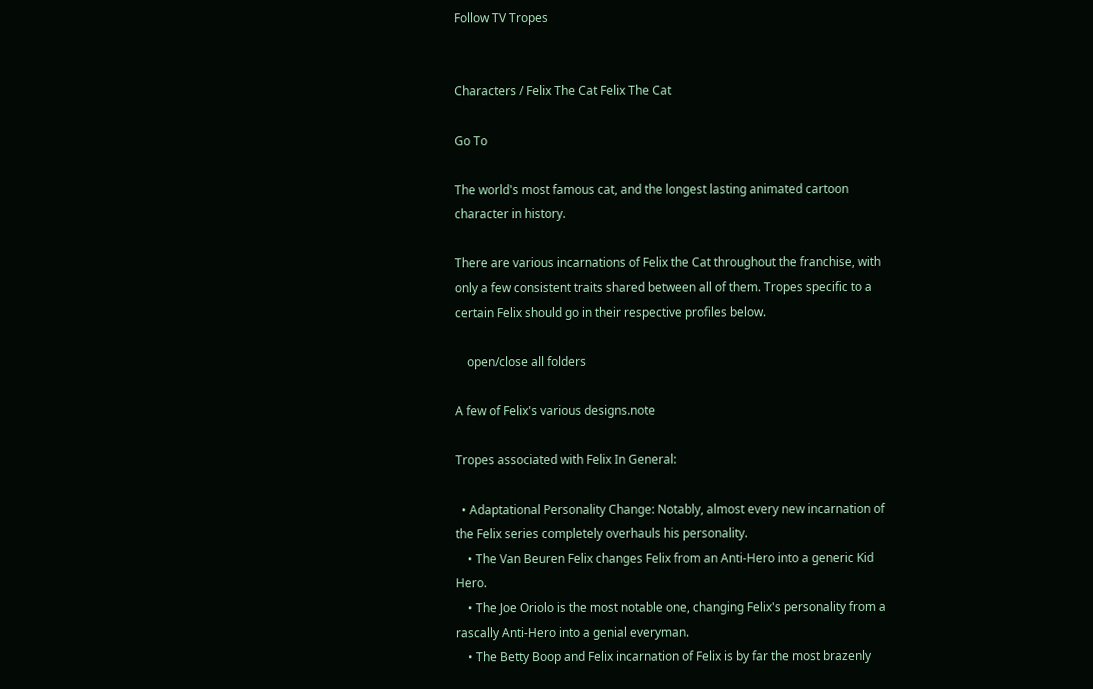Follow TV Tropes


Characters / Felix The Cat Felix The Cat

Go To

The world's most famous cat, and the longest lasting animated cartoon character in history.

There are various incarnations of Felix the Cat throughout the franchise, with only a few consistent traits shared between all of them. Tropes specific to a certain Felix should go in their respective profiles below.

    open/close all folders

A few of Felix's various designs.note

Tropes associated with Felix In General:

  • Adaptational Personality Change: Notably, almost every new incarnation of the Felix series completely overhauls his personality.
    • The Van Beuren Felix changes Felix from an Anti-Hero into a generic Kid Hero.
    • The Joe Oriolo is the most notable one, changing Felix's personality from a rascally Anti-Hero into a genial everyman.
    • The Betty Boop and Felix incarnation of Felix is by far the most brazenly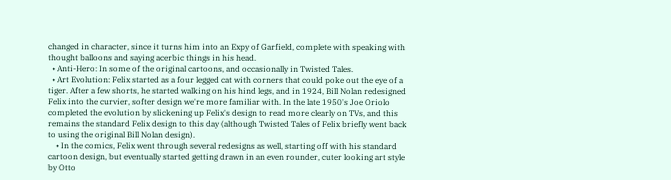changed in character, since it turns him into an Expy of Garfield, complete with speaking with thought balloons and saying acerbic things in his head.
  • Anti-Hero: In some of the original cartoons, and occasionally in Twisted Tales.
  • Art Evolution: Felix started as a four legged cat with corners that could poke out the eye of a tiger. After a few shorts, he started walking on his hind legs, and in 1924, Bill Nolan redesigned Felix into the curvier, softer design we're more familiar with. In the late 1950's Joe Oriolo completed the evolution by slickening up Felix's design to read more clearly on TVs, and this remains the standard Felix design to this day (although Twisted Tales of Felix briefly went back to using the original Bill Nolan design).
    • In the comics, Felix went through several redesigns as well, starting off with his standard cartoon design, but eventually started getting drawn in an even rounder, cuter looking art style by Otto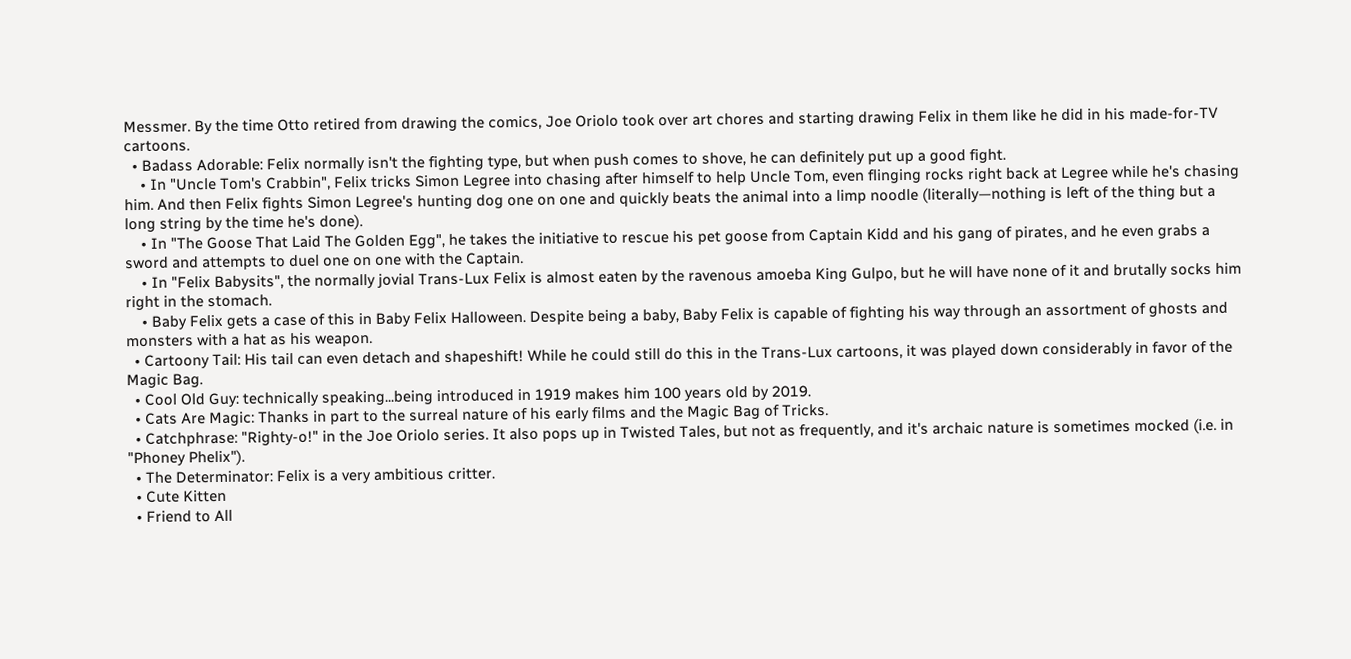Messmer. By the time Otto retired from drawing the comics, Joe Oriolo took over art chores and starting drawing Felix in them like he did in his made-for-TV cartoons.
  • Badass Adorable: Felix normally isn't the fighting type, but when push comes to shove, he can definitely put up a good fight.
    • In "Uncle Tom's Crabbin", Felix tricks Simon Legree into chasing after himself to help Uncle Tom, even flinging rocks right back at Legree while he's chasing him. And then Felix fights Simon Legree's hunting dog one on one and quickly beats the animal into a limp noodle (literally—nothing is left of the thing but a long string by the time he's done).
    • In "The Goose That Laid The Golden Egg", he takes the initiative to rescue his pet goose from Captain Kidd and his gang of pirates, and he even grabs a sword and attempts to duel one on one with the Captain.
    • In "Felix Babysits", the normally jovial Trans-Lux Felix is almost eaten by the ravenous amoeba King Gulpo, but he will have none of it and brutally socks him right in the stomach.
    • Baby Felix gets a case of this in Baby Felix Halloween. Despite being a baby, Baby Felix is capable of fighting his way through an assortment of ghosts and monsters with a hat as his weapon.
  • Cartoony Tail: His tail can even detach and shapeshift! While he could still do this in the Trans-Lux cartoons, it was played down considerably in favor of the Magic Bag.
  • Cool Old Guy: technically speaking...being introduced in 1919 makes him 100 years old by 2019.
  • Cats Are Magic: Thanks in part to the surreal nature of his early films and the Magic Bag of Tricks.
  • Catchphrase: "Righty-o!" in the Joe Oriolo series. It also pops up in Twisted Tales, but not as frequently, and it's archaic nature is sometimes mocked (i.e. in "Phoney Phelix").
  • The Determinator: Felix is a very ambitious critter.
  • Cute Kitten
  • Friend to All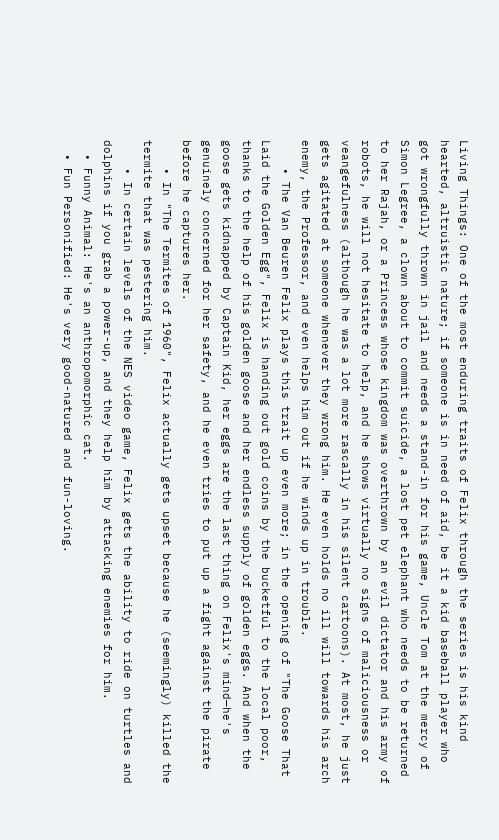Living Things: One of the most enduring traits of Felix through the series is his kind hearted, altruistic nature; if someone is in need of aid, be it a kid baseball player who got wrongfully thrown in jail and needs a stand-in for his game, Uncle Tom at the mercy of Simon Legree, a clown about to commit suicide, a lost pet elephant who needs to be returned to her Rajah, or a Princess whose kingdom was overthrown by an evil dictator and his army of robots, he will not hesitate to help, and he shows virtually no signs of maliciousness or veangefulness (although he was a lot more rascally in his silent cartoons). At most, he just gets agitated at someone whenever they wrong him. He even holds no ill will towards his arch enemy, the Professor, and even helps him out if he winds up in trouble.
    • The Van Beuren Felix plays this trait up even more; in the opening of "The Goose That Laid the Golden Egg", Felix is handing out gold coins by the bucketful to the local poor, thanks to the help of his golden goose and her endless supply of golden eggs. And when the goose gets kidnapped by Captain Kid, her eggs are the last thing on Felix's mind—he's genuinely concerned for her safety, and he even tries to put up a fight against the pirate before he captures her.
    • In "The Termites of 1960", Felix actually gets upset because he (seemingly) killed the termite that was pestering him.
    • In certain levels of the NES video game, Felix gets the ability to ride on turtles and dolphins if you grab a power-up, and they help him by attacking enemies for him.
  • Funny Animal: He's an anthropomorphic cat.
  • Fun Personified: He's very good-natured and fun-loving.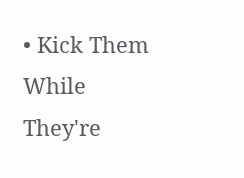• Kick Them While They're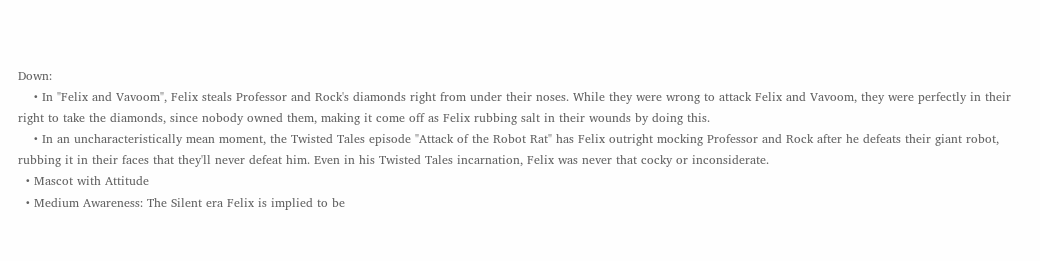Down:
    • In "Felix and Vavoom", Felix steals Professor and Rock's diamonds right from under their noses. While they were wrong to attack Felix and Vavoom, they were perfectly in their right to take the diamonds, since nobody owned them, making it come off as Felix rubbing salt in their wounds by doing this.
    • In an uncharacteristically mean moment, the Twisted Tales episode "Attack of the Robot Rat" has Felix outright mocking Professor and Rock after he defeats their giant robot, rubbing it in their faces that they'll never defeat him. Even in his Twisted Tales incarnation, Felix was never that cocky or inconsiderate.
  • Mascot with Attitude
  • Medium Awareness: The Silent era Felix is implied to be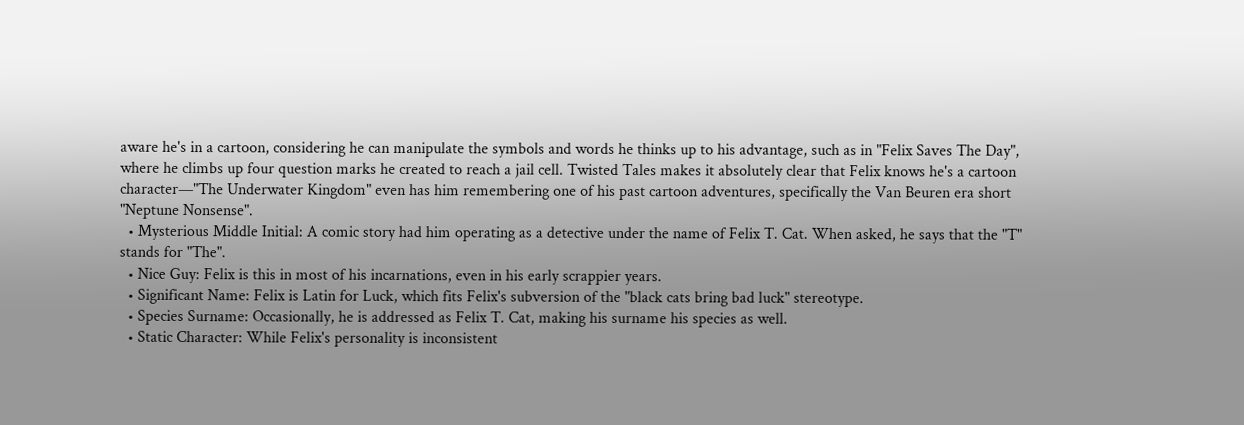aware he's in a cartoon, considering he can manipulate the symbols and words he thinks up to his advantage, such as in "Felix Saves The Day", where he climbs up four question marks he created to reach a jail cell. Twisted Tales makes it absolutely clear that Felix knows he's a cartoon character—"The Underwater Kingdom" even has him remembering one of his past cartoon adventures, specifically the Van Beuren era short "Neptune Nonsense".
  • Mysterious Middle Initial: A comic story had him operating as a detective under the name of Felix T. Cat. When asked, he says that the "T" stands for "The".
  • Nice Guy: Felix is this in most of his incarnations, even in his early scrappier years.
  • Significant Name: Felix is Latin for Luck, which fits Felix's subversion of the "black cats bring bad luck" stereotype.
  • Species Surname: Occasionally, he is addressed as Felix T. Cat, making his surname his species as well.
  • Static Character: While Felix's personality is inconsistent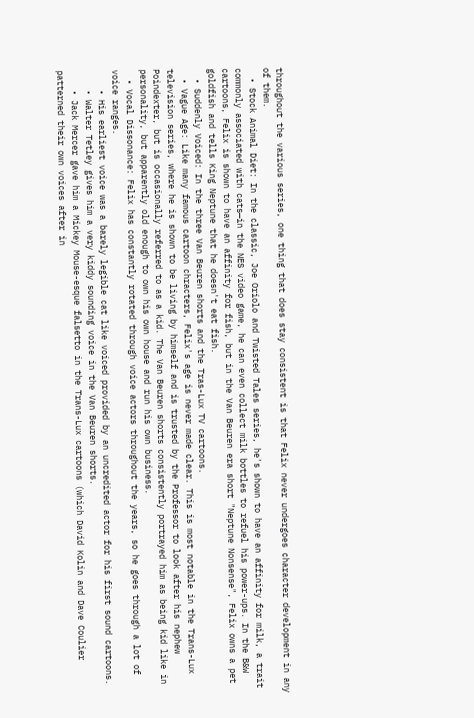throughout the various series, one thing that does stay consistent is that Felix never undergoes character development in any of them.
  • Stock Animal Diet: In the classic, Joe Oriolo and Twisted Tales series, he's shown to have an affinity for milk, a trait commonly associated with cats—in the NES video game, he can even collect milk bottles to refuel his power-ups. In the B&W cartoons, Felix is shown to have an affinity for fish, but in the Van Beuren era short "Neptune Nonsense", Felix owns a pet goldfish and tells King Neptune that he doesn't eat fish.
  • Suddenly Voiced: In the three Van Beuren shorts and the Tras-Lux TV cartoons.
  • Vague Age: Like many famous cartoon chracters, Felix's age is never made clear. This is most notable in the Trans-Lux television series, where he is shown to be living by himself and is trusted by the Professor to look after his nephew Poindexter, but is occasionally referred to as a kid. The Van Beuren shorts consistently portrayed him as being kid like in personality, but apparently old enough to own his own house and run his own business.
  • Vocal Dissonance: Felix has constantly rotated through voice actors throughout the years, so he goes through a lot of voice ranges.
    • His earliest voice was a barely legible cat like voiced provided by an uncredited actor for his first sound cartoons.
    • Walter Tetley gives him a very kiddy sounding voice in the Van Beuren shorts.
    • Jack Mercer gave him a Mickey Mouse-esque falsetto in the Trans-Lux cartoons (which David Kolin and Dave Coulier patterned their own voices after in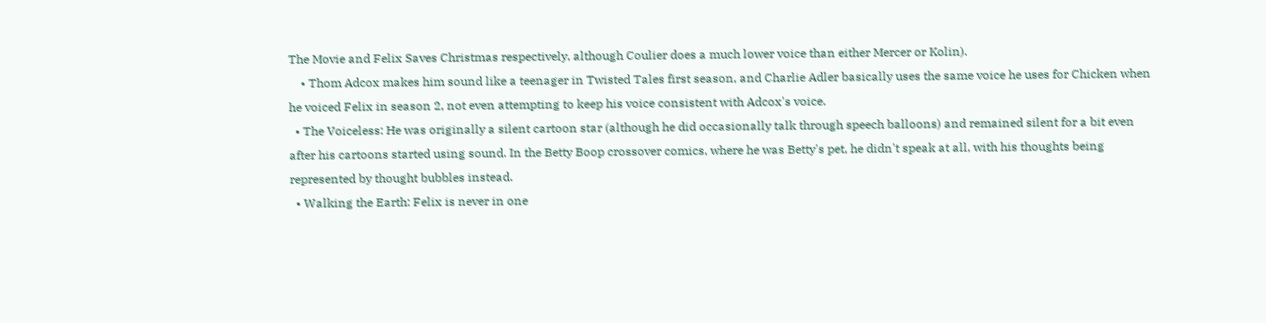The Movie and Felix Saves Christmas respectively, although Coulier does a much lower voice than either Mercer or Kolin).
    • Thom Adcox makes him sound like a teenager in Twisted Tales first season, and Charlie Adler basically uses the same voice he uses for Chicken when he voiced Felix in season 2, not even attempting to keep his voice consistent with Adcox's voice.
  • The Voiceless: He was originally a silent cartoon star (although he did occasionally talk through speech balloons) and remained silent for a bit even after his cartoons started using sound. In the Betty Boop crossover comics, where he was Betty's pet, he didn't speak at all, with his thoughts being represented by thought bubbles instead.
  • Walking the Earth: Felix is never in one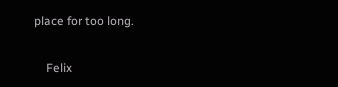place for too long.

    Felix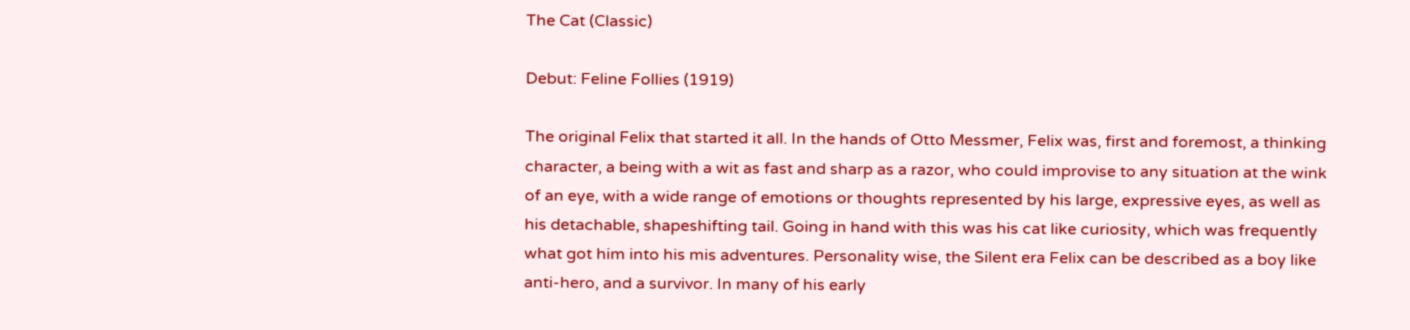The Cat (Classic)

Debut: Feline Follies (1919)

The original Felix that started it all. In the hands of Otto Messmer, Felix was, first and foremost, a thinking character, a being with a wit as fast and sharp as a razor, who could improvise to any situation at the wink of an eye, with a wide range of emotions or thoughts represented by his large, expressive eyes, as well as his detachable, shapeshifting tail. Going in hand with this was his cat like curiosity, which was frequently what got him into his mis adventures. Personality wise, the Silent era Felix can be described as a boy like anti-hero, and a survivor. In many of his early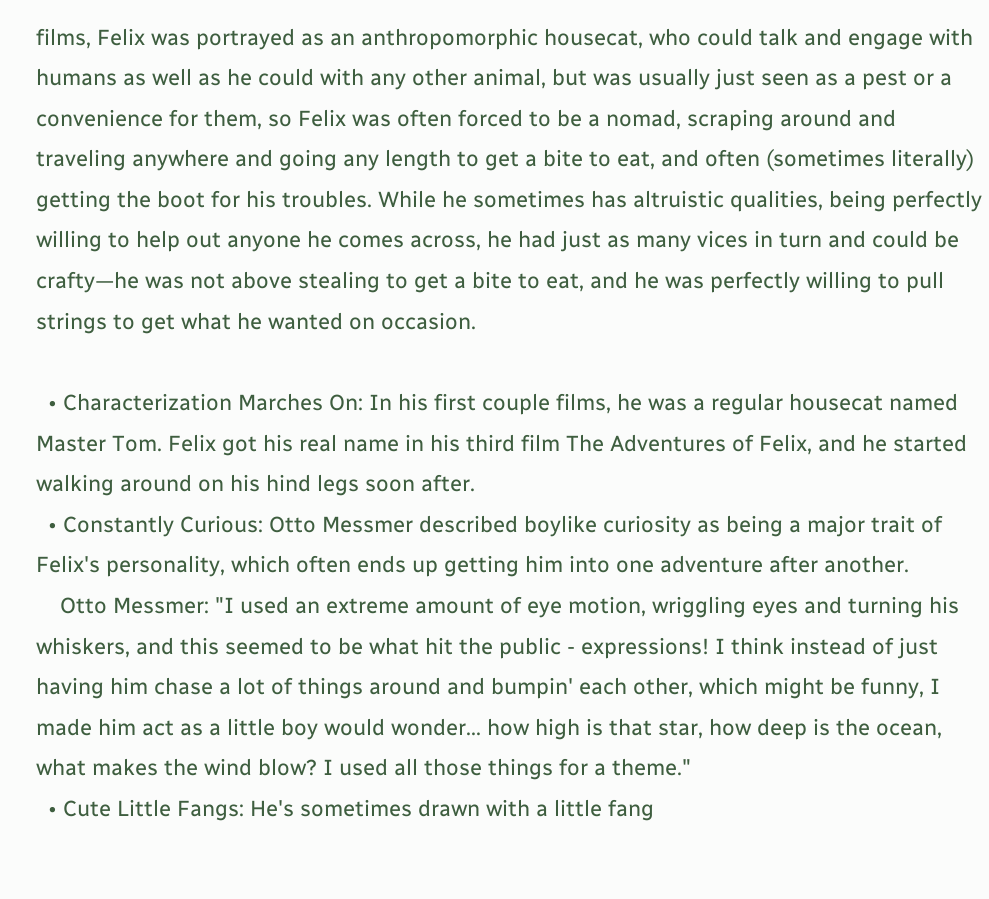films, Felix was portrayed as an anthropomorphic housecat, who could talk and engage with humans as well as he could with any other animal, but was usually just seen as a pest or a convenience for them, so Felix was often forced to be a nomad, scraping around and traveling anywhere and going any length to get a bite to eat, and often (sometimes literally) getting the boot for his troubles. While he sometimes has altruistic qualities, being perfectly willing to help out anyone he comes across, he had just as many vices in turn and could be crafty—he was not above stealing to get a bite to eat, and he was perfectly willing to pull strings to get what he wanted on occasion.

  • Characterization Marches On: In his first couple films, he was a regular housecat named Master Tom. Felix got his real name in his third film The Adventures of Felix, and he started walking around on his hind legs soon after.
  • Constantly Curious: Otto Messmer described boylike curiosity as being a major trait of Felix's personality, which often ends up getting him into one adventure after another.
    Otto Messmer: "I used an extreme amount of eye motion, wriggling eyes and turning his whiskers, and this seemed to be what hit the public - expressions! I think instead of just having him chase a lot of things around and bumpin' each other, which might be funny, I made him act as a little boy would wonder... how high is that star, how deep is the ocean, what makes the wind blow? I used all those things for a theme."
  • Cute Little Fangs: He's sometimes drawn with a little fang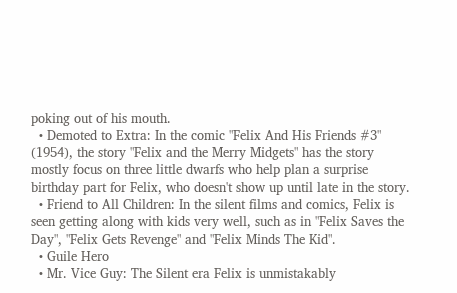poking out of his mouth.
  • Demoted to Extra: In the comic "Felix And His Friends #3" (1954), the story "Felix and the Merry Midgets" has the story mostly focus on three little dwarfs who help plan a surprise birthday part for Felix, who doesn't show up until late in the story.
  • Friend to All Children: In the silent films and comics, Felix is seen getting along with kids very well, such as in "Felix Saves the Day", "Felix Gets Revenge" and "Felix Minds The Kid".
  • Guile Hero
  • Mr. Vice Guy: The Silent era Felix is unmistakably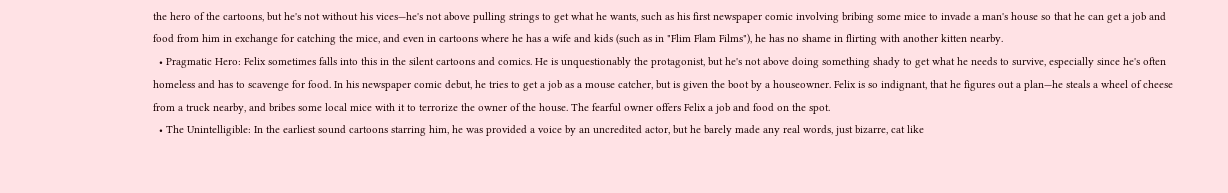the hero of the cartoons, but he's not without his vices—he's not above pulling strings to get what he wants, such as his first newspaper comic involving bribing some mice to invade a man's house so that he can get a job and food from him in exchange for catching the mice, and even in cartoons where he has a wife and kids (such as in "Flim Flam Films"), he has no shame in flirting with another kitten nearby.
  • Pragmatic Hero: Felix sometimes falls into this in the silent cartoons and comics. He is unquestionably the protagonist, but he's not above doing something shady to get what he needs to survive, especially since he's often homeless and has to scavenge for food. In his newspaper comic debut, he tries to get a job as a mouse catcher, but is given the boot by a houseowner. Felix is so indignant, that he figures out a plan—he steals a wheel of cheese from a truck nearby, and bribes some local mice with it to terrorize the owner of the house. The fearful owner offers Felix a job and food on the spot.
  • The Unintelligible: In the earliest sound cartoons starring him, he was provided a voice by an uncredited actor, but he barely made any real words, just bizarre, cat like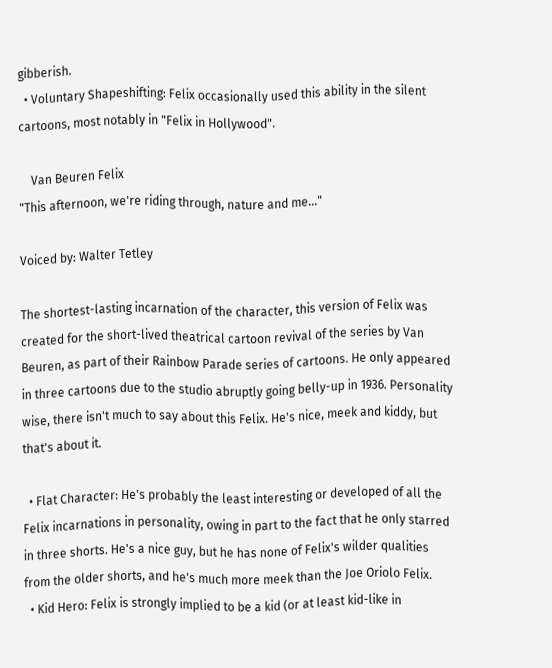gibberish.
  • Voluntary Shapeshifting: Felix occasionally used this ability in the silent cartoons, most notably in "Felix in Hollywood".

    Van Beuren Felix
"This afternoon, we're riding through, nature and me..."

Voiced by: Walter Tetley

The shortest-lasting incarnation of the character, this version of Felix was created for the short-lived theatrical cartoon revival of the series by Van Beuren, as part of their Rainbow Parade series of cartoons. He only appeared in three cartoons due to the studio abruptly going belly-up in 1936. Personality wise, there isn't much to say about this Felix. He's nice, meek and kiddy, but that's about it.

  • Flat Character: He's probably the least interesting or developed of all the Felix incarnations in personality, owing in part to the fact that he only starred in three shorts. He's a nice guy, but he has none of Felix's wilder qualities from the older shorts, and he's much more meek than the Joe Oriolo Felix.
  • Kid Hero: Felix is strongly implied to be a kid (or at least kid-like in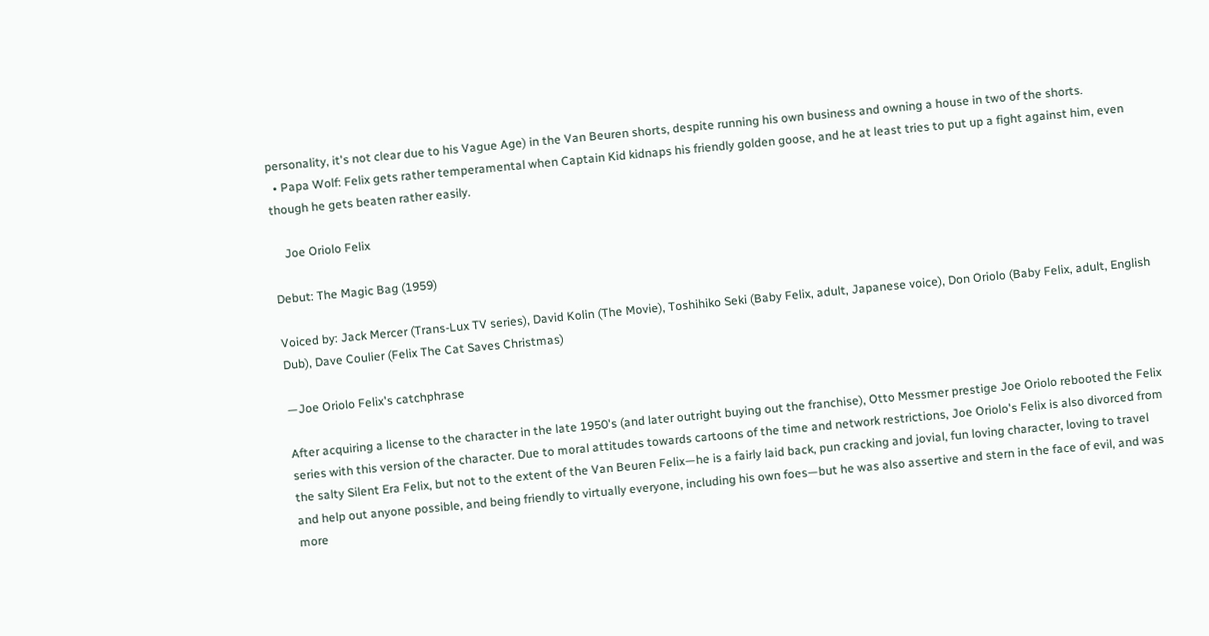personality, it's not clear due to his Vague Age) in the Van Beuren shorts, despite running his own business and owning a house in two of the shorts.
  • Papa Wolf: Felix gets rather temperamental when Captain Kid kidnaps his friendly golden goose, and he at least tries to put up a fight against him, even though he gets beaten rather easily.

    Joe Oriolo Felix

Debut: The Magic Bag (1959)

Voiced by: Jack Mercer (Trans-Lux TV series), David Kolin (The Movie), Toshihiko Seki (Baby Felix, adult, Japanese voice), Don Oriolo (Baby Felix, adult, English Dub), Dave Coulier (Felix The Cat Saves Christmas)

—Joe Oriolo Felix's catchphrase

After acquiring a license to the character in the late 1950's (and later outright buying out the franchise), Otto Messmer prestige Joe Oriolo rebooted the Felix series with this version of the character. Due to moral attitudes towards cartoons of the time and network restrictions, Joe Oriolo's Felix is also divorced from the salty Silent Era Felix, but not to the extent of the Van Beuren Felix—he is a fairly laid back, pun cracking and jovial, fun loving character, loving to travel and help out anyone possible, and being friendly to virtually everyone, including his own foes—but he was also assertive and stern in the face of evil, and was more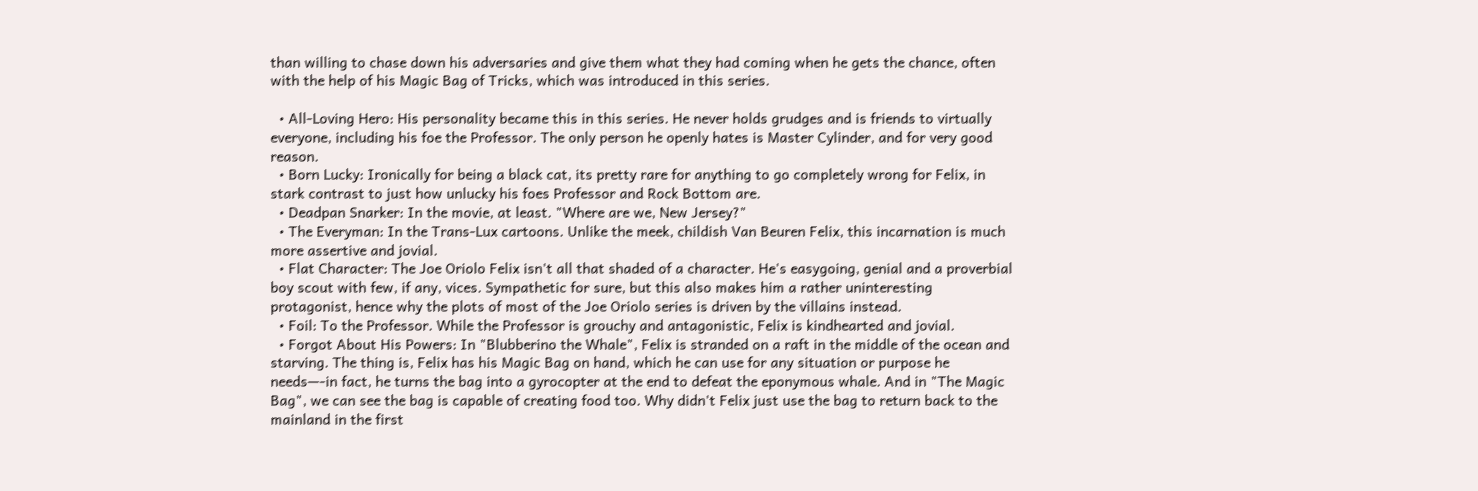than willing to chase down his adversaries and give them what they had coming when he gets the chance, often with the help of his Magic Bag of Tricks, which was introduced in this series.

  • All-Loving Hero: His personality became this in this series. He never holds grudges and is friends to virtually everyone, including his foe the Professor. The only person he openly hates is Master Cylinder, and for very good reason.
  • Born Lucky: Ironically for being a black cat, its pretty rare for anything to go completely wrong for Felix, in stark contrast to just how unlucky his foes Professor and Rock Bottom are.
  • Deadpan Snarker: In the movie, at least. "Where are we, New Jersey?"
  • The Everyman: In the Trans-Lux cartoons. Unlike the meek, childish Van Beuren Felix, this incarnation is much more assertive and jovial.
  • Flat Character: The Joe Oriolo Felix isn't all that shaded of a character. He's easygoing, genial and a proverbial boy scout with few, if any, vices. Sympathetic for sure, but this also makes him a rather uninteresting protagonist, hence why the plots of most of the Joe Oriolo series is driven by the villains instead.
  • Foil: To the Professor. While the Professor is grouchy and antagonistic, Felix is kindhearted and jovial.
  • Forgot About His Powers: In "Blubberino the Whale", Felix is stranded on a raft in the middle of the ocean and starving. The thing is, Felix has his Magic Bag on hand, which he can use for any situation or purpose he needs—-in fact, he turns the bag into a gyrocopter at the end to defeat the eponymous whale. And in "The Magic Bag", we can see the bag is capable of creating food too. Why didn't Felix just use the bag to return back to the mainland in the first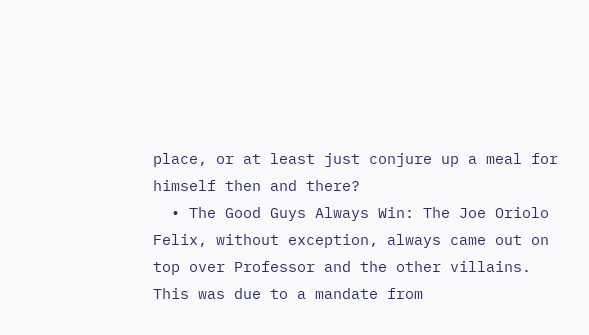place, or at least just conjure up a meal for himself then and there?
  • The Good Guys Always Win: The Joe Oriolo Felix, without exception, always came out on top over Professor and the other villains. This was due to a mandate from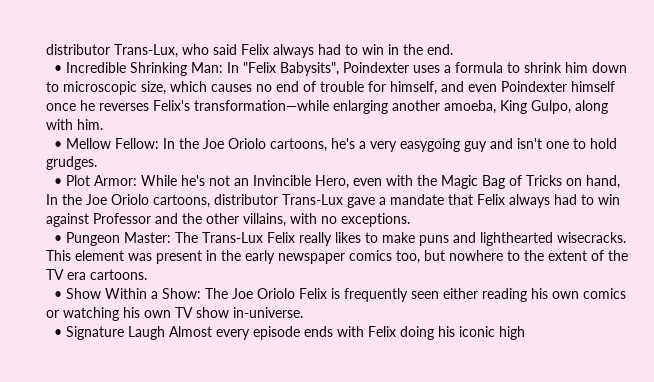distributor Trans-Lux, who said Felix always had to win in the end.
  • Incredible Shrinking Man: In "Felix Babysits", Poindexter uses a formula to shrink him down to microscopic size, which causes no end of trouble for himself, and even Poindexter himself once he reverses Felix's transformation—while enlarging another amoeba, King Gulpo, along with him.
  • Mellow Fellow: In the Joe Oriolo cartoons, he's a very easygoing guy and isn't one to hold grudges.
  • Plot Armor: While he's not an Invincible Hero, even with the Magic Bag of Tricks on hand, In the Joe Oriolo cartoons, distributor Trans-Lux gave a mandate that Felix always had to win against Professor and the other villains, with no exceptions.
  • Pungeon Master: The Trans-Lux Felix really likes to make puns and lighthearted wisecracks. This element was present in the early newspaper comics too, but nowhere to the extent of the TV era cartoons.
  • Show Within a Show: The Joe Oriolo Felix is frequently seen either reading his own comics or watching his own TV show in-universe.
  • Signature Laugh Almost every episode ends with Felix doing his iconic high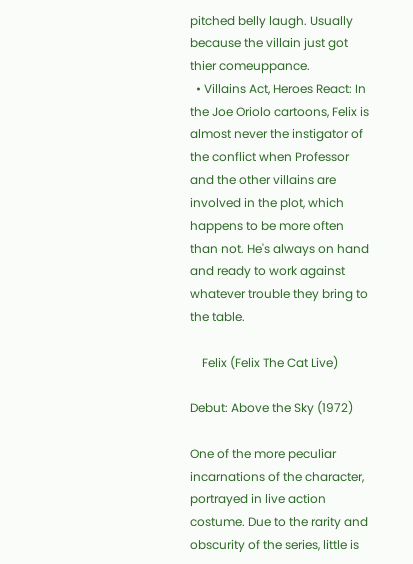pitched belly laugh. Usually because the villain just got thier comeuppance.
  • Villains Act, Heroes React: In the Joe Oriolo cartoons, Felix is almost never the instigator of the conflict when Professor and the other villains are involved in the plot, which happens to be more often than not. He's always on hand and ready to work against whatever trouble they bring to the table.

    Felix (Felix The Cat Live)

Debut: Above the Sky (1972)

One of the more peculiar incarnations of the character, portrayed in live action costume. Due to the rarity and obscurity of the series, little is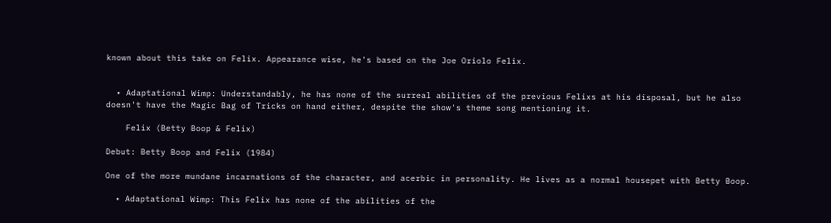known about this take on Felix. Appearance wise, he's based on the Joe Oriolo Felix.


  • Adaptational Wimp: Understandably, he has none of the surreal abilities of the previous Felixs at his disposal, but he also doesn't have the Magic Bag of Tricks on hand either, despite the show's theme song mentioning it.

    Felix (Betty Boop & Felix)

Debut: Betty Boop and Felix (1984)

One of the more mundane incarnations of the character, and acerbic in personality. He lives as a normal housepet with Betty Boop.

  • Adaptational Wimp: This Felix has none of the abilities of the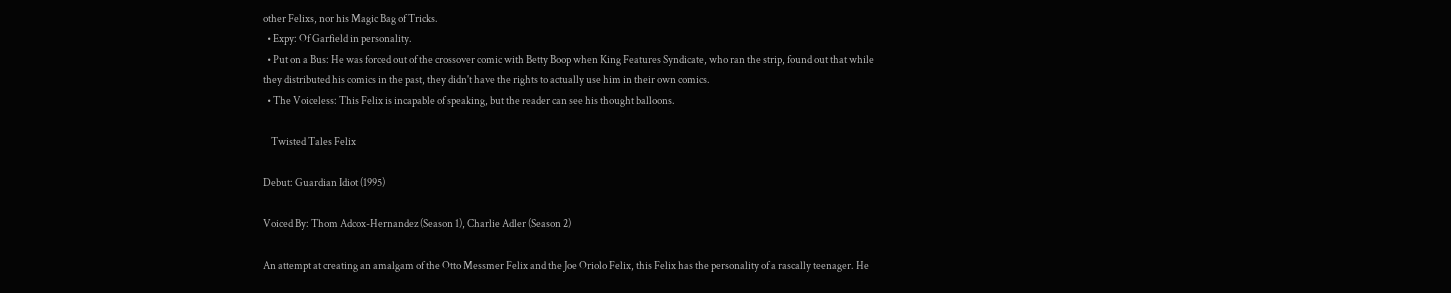other Felixs, nor his Magic Bag of Tricks.
  • Expy: Of Garfield in personality.
  • Put on a Bus: He was forced out of the crossover comic with Betty Boop when King Features Syndicate, who ran the strip, found out that while they distributed his comics in the past, they didn't have the rights to actually use him in their own comics.
  • The Voiceless: This Felix is incapable of speaking, but the reader can see his thought balloons.

    Twisted Tales Felix

Debut: Guardian Idiot (1995)

Voiced By: Thom Adcox-Hernandez (Season 1), Charlie Adler (Season 2)

An attempt at creating an amalgam of the Otto Messmer Felix and the Joe Oriolo Felix, this Felix has the personality of a rascally teenager. He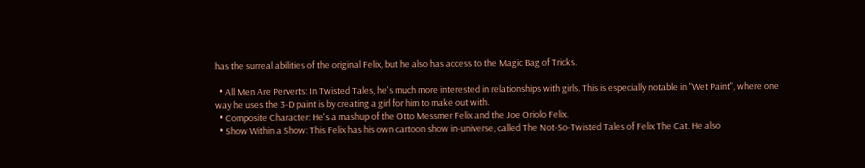has the surreal abilities of the original Felix, but he also has access to the Magic Bag of Tricks.

  • All Men Are Perverts: In Twisted Tales, he's much more interested in relationships with girls. This is especially notable in "Wet Paint", where one way he uses the 3-D paint is by creating a girl for him to make out with.
  • Composite Character: He's a mashup of the Otto Messmer Felix and the Joe Oriolo Felix.
  • Show Within a Show: This Felix has his own cartoon show in-universe, called The Not-So-Twisted Tales of Felix The Cat. He also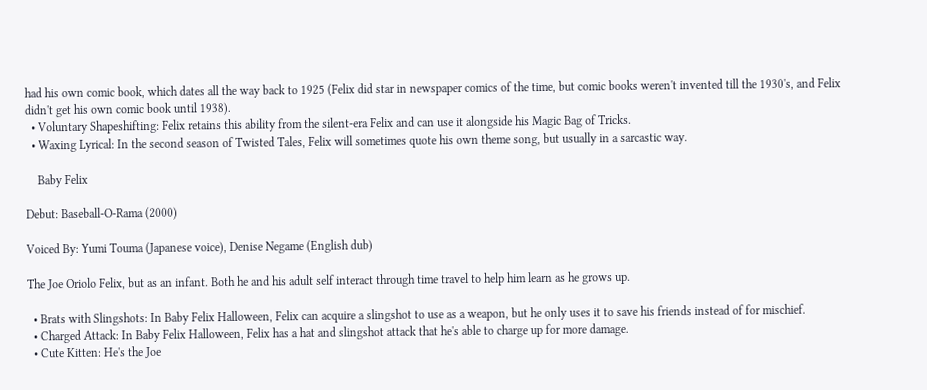had his own comic book, which dates all the way back to 1925 (Felix did star in newspaper comics of the time, but comic books weren't invented till the 1930's, and Felix didn't get his own comic book until 1938).
  • Voluntary Shapeshifting: Felix retains this ability from the silent-era Felix and can use it alongside his Magic Bag of Tricks.
  • Waxing Lyrical: In the second season of Twisted Tales, Felix will sometimes quote his own theme song, but usually in a sarcastic way.

    Baby Felix

Debut: Baseball-O-Rama (2000)

Voiced By: Yumi Touma (Japanese voice), Denise Negame (English dub)

The Joe Oriolo Felix, but as an infant. Both he and his adult self interact through time travel to help him learn as he grows up.

  • Brats with Slingshots: In Baby Felix Halloween, Felix can acquire a slingshot to use as a weapon, but he only uses it to save his friends instead of for mischief.
  • Charged Attack: In Baby Felix Halloween, Felix has a hat and slingshot attack that he's able to charge up for more damage.
  • Cute Kitten: He's the Joe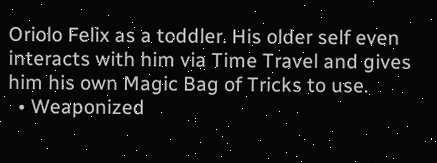Oriolo Felix as a toddler. His older self even interacts with him via Time Travel and gives him his own Magic Bag of Tricks to use.
  • Weaponized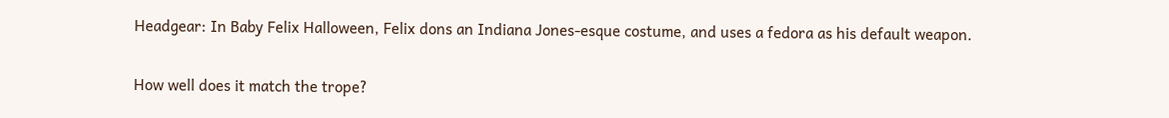Headgear: In Baby Felix Halloween, Felix dons an Indiana Jones-esque costume, and uses a fedora as his default weapon.

How well does it match the trope?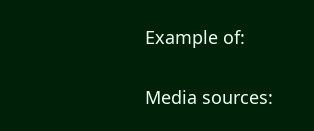Example of:


Media sources: